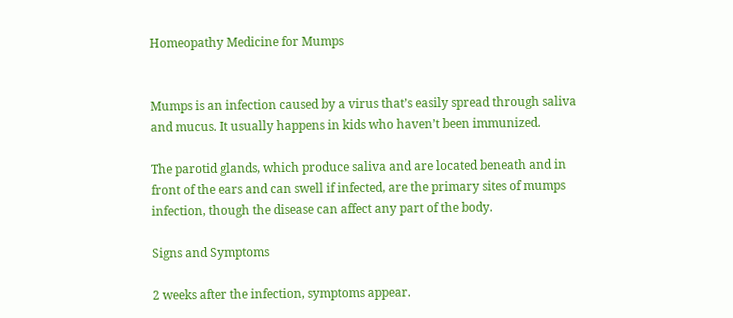Homeopathy Medicine for Mumps


Mumps is an infection caused by a virus that’s easily spread through saliva and mucus. It usually happens in kids who haven’t been immunized.

The parotid glands, which produce saliva and are located beneath and in front of the ears and can swell if infected, are the primary sites of mumps infection, though the disease can affect any part of the body.

Signs and Symptoms

2 weeks after the infection, symptoms appear.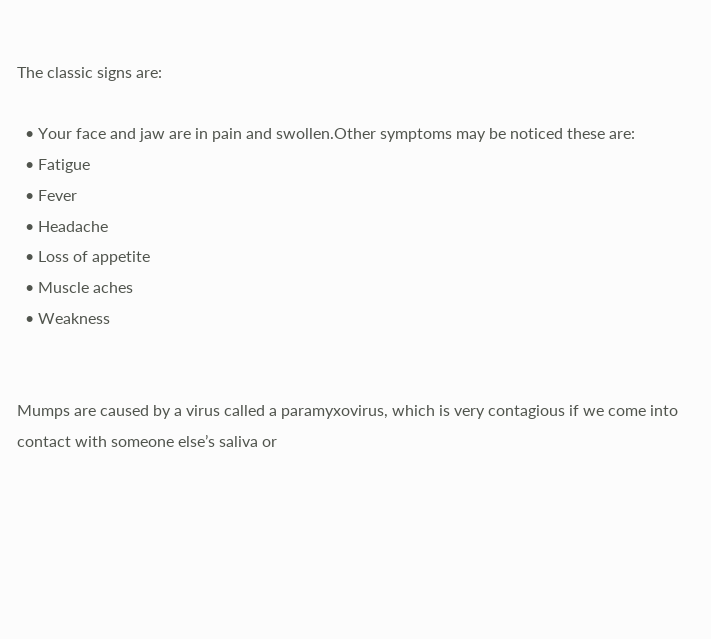The classic signs are:

  • Your face and jaw are in pain and swollen.Other symptoms may be noticed these are:
  • Fatigue
  • Fever
  • Headache
  • Loss of appetite
  • Muscle aches
  • Weakness


Mumps are caused by a virus called a paramyxovirus, which is very contagious if we come into contact with someone else’s saliva or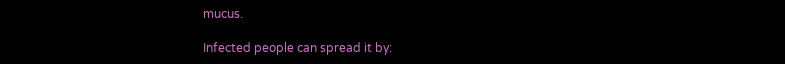mucus.

Infected people can spread it by: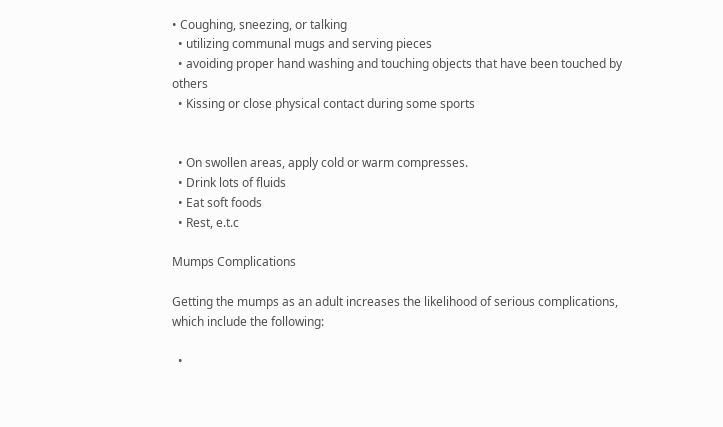• Coughing, sneezing, or talking
  • utilizing communal mugs and serving pieces
  • avoiding proper hand washing and touching objects that have been touched by others
  • Kissing or close physical contact during some sports


  • On swollen areas, apply cold or warm compresses.
  • Drink lots of fluids
  • Eat soft foods
  • Rest, e.t.c

Mumps Complications

Getting the mumps as an adult increases the likelihood of serious complications, which include the following:

  •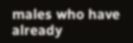males who have already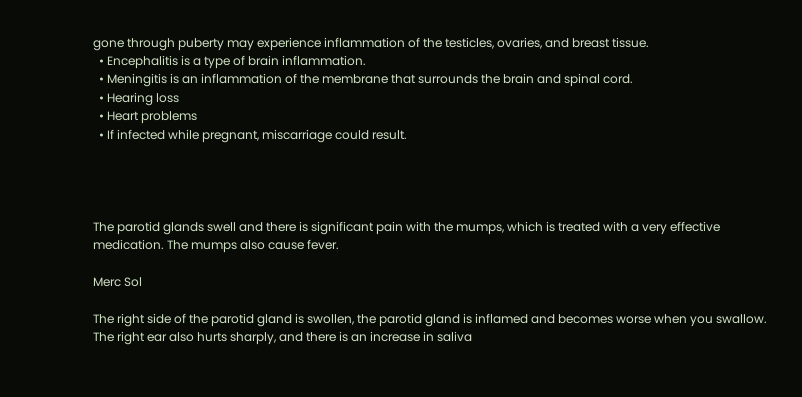gone through puberty may experience inflammation of the testicles, ovaries, and breast tissue.
  • Encephalitis is a type of brain inflammation.
  • Meningitis is an inflammation of the membrane that surrounds the brain and spinal cord.
  • Hearing loss
  • Heart problems
  • If infected while pregnant, miscarriage could result.




The parotid glands swell and there is significant pain with the mumps, which is treated with a very effective medication. The mumps also cause fever.

Merc Sol

The right side of the parotid gland is swollen, the parotid gland is inflamed and becomes worse when you swallow. The right ear also hurts sharply, and there is an increase in saliva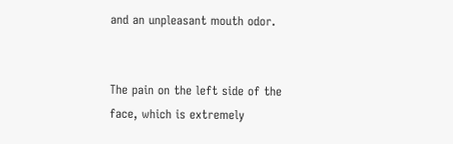and an unpleasant mouth odor.


The pain on the left side of the face, which is extremely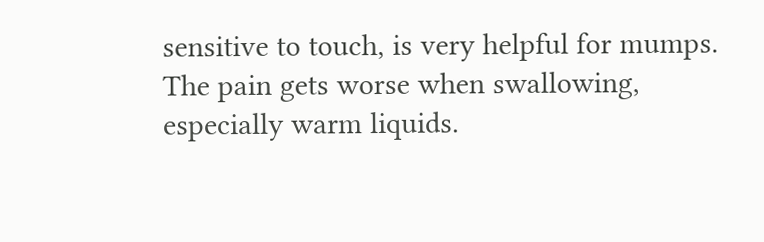sensitive to touch, is very helpful for mumps. The pain gets worse when swallowing, especially warm liquids.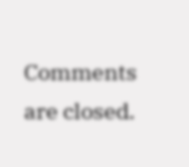Comments are closed.